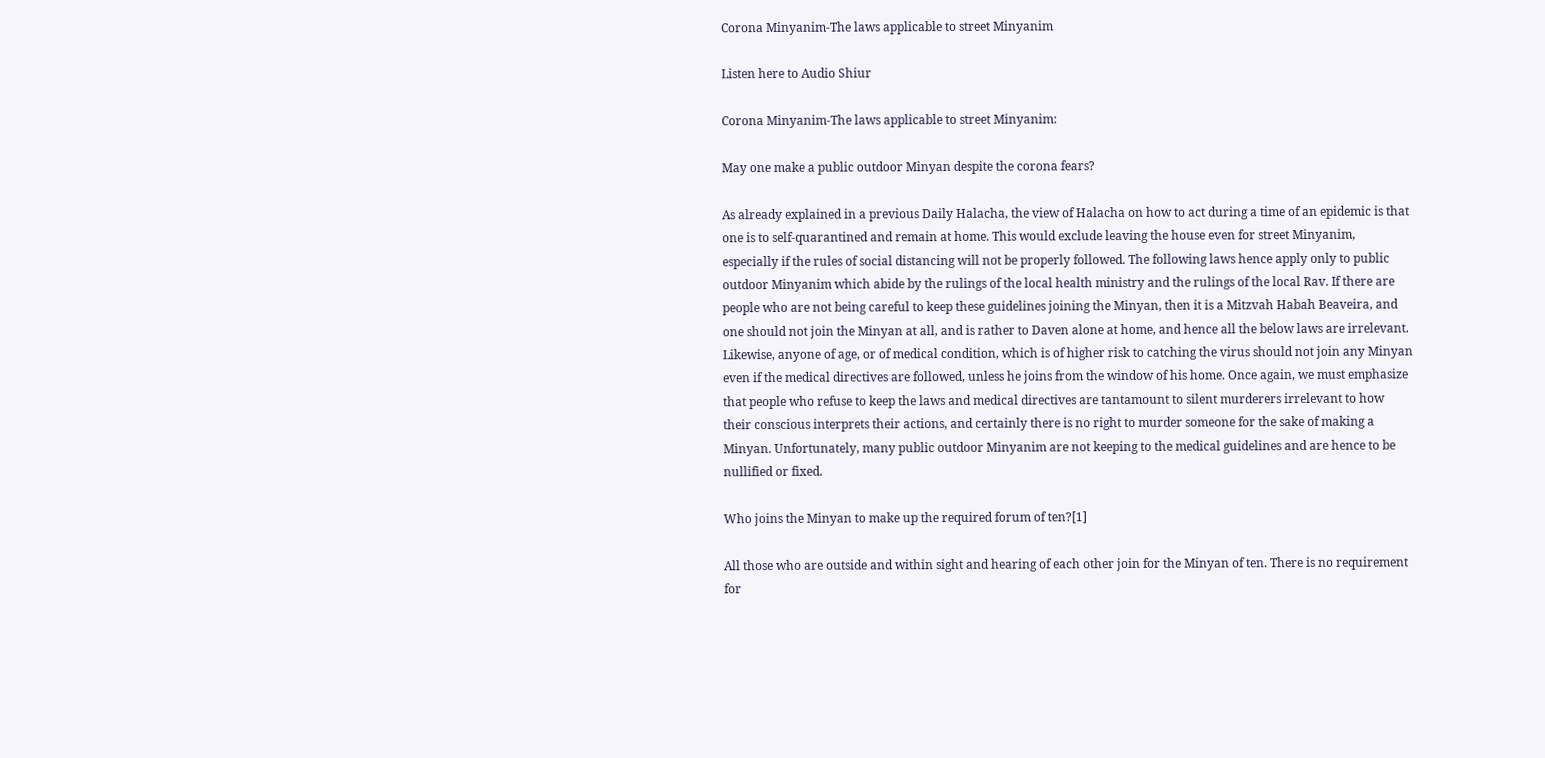Corona Minyanim-The laws applicable to street Minyanim

Listen here to Audio Shiur

Corona Minyanim-The laws applicable to street Minyanim:

May one make a public outdoor Minyan despite the corona fears?

As already explained in a previous Daily Halacha, the view of Halacha on how to act during a time of an epidemic is that one is to self-quarantined and remain at home. This would exclude leaving the house even for street Minyanim, especially if the rules of social distancing will not be properly followed. The following laws hence apply only to public outdoor Minyanim which abide by the rulings of the local health ministry and the rulings of the local Rav. If there are people who are not being careful to keep these guidelines joining the Minyan, then it is a Mitzvah Habah Beaveira, and one should not join the Minyan at all, and is rather to Daven alone at home, and hence all the below laws are irrelevant. Likewise, anyone of age, or of medical condition, which is of higher risk to catching the virus should not join any Minyan even if the medical directives are followed, unless he joins from the window of his home. Once again, we must emphasize that people who refuse to keep the laws and medical directives are tantamount to silent murderers irrelevant to how their conscious interprets their actions, and certainly there is no right to murder someone for the sake of making a Minyan. Unfortunately, many public outdoor Minyanim are not keeping to the medical guidelines and are hence to be nullified or fixed.

Who joins the Minyan to make up the required forum of ten?[1]

All those who are outside and within sight and hearing of each other join for the Minyan of ten. There is no requirement for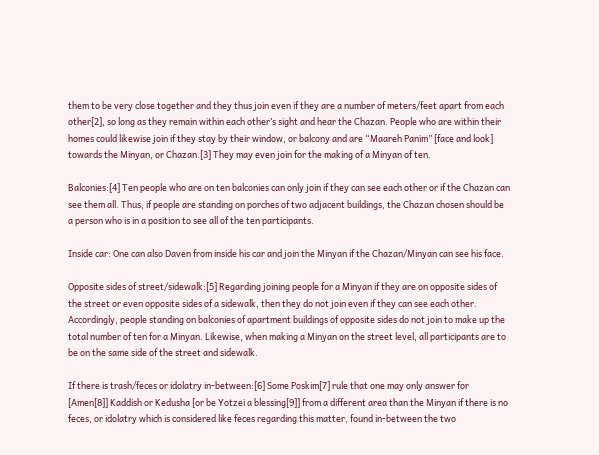them to be very close together and they thus join even if they are a number of meters/feet apart from each other[2], so long as they remain within each other’s sight and hear the Chazan. People who are within their homes could likewise join if they stay by their window, or balcony and are “Maareh Panim” [face and look] towards the Minyan, or Chazan.[3] They may even join for the making of a Minyan of ten.

Balconies:[4] Ten people who are on ten balconies can only join if they can see each other or if the Chazan can see them all. Thus, if people are standing on porches of two adjacent buildings, the Chazan chosen should be a person who is in a position to see all of the ten participants.

Inside car: One can also Daven from inside his car and join the Minyan if the Chazan/Minyan can see his face.

Opposite sides of street/sidewalk:[5] Regarding joining people for a Minyan if they are on opposite sides of the street or even opposite sides of a sidewalk, then they do not join even if they can see each other. Accordingly, people standing on balconies of apartment buildings of opposite sides do not join to make up the total number of ten for a Minyan. Likewise, when making a Minyan on the street level, all participants are to be on the same side of the street and sidewalk.

If there is trash/feces or idolatry in-between:[6] Some Poskim[7] rule that one may only answer for [Amen[8]] Kaddish or Kedusha [or be Yotzei a blessing[9]] from a different area than the Minyan if there is no feces, or idolatry which is considered like feces regarding this matter, found in-between the two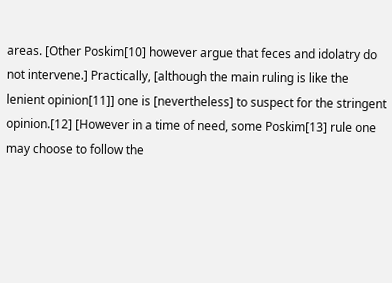areas. [Other Poskim[10] however argue that feces and idolatry do not intervene.] Practically, [although the main ruling is like the lenient opinion[11]] one is [nevertheless] to suspect for the stringent opinion.[12] [However in a time of need, some Poskim[13] rule one may choose to follow the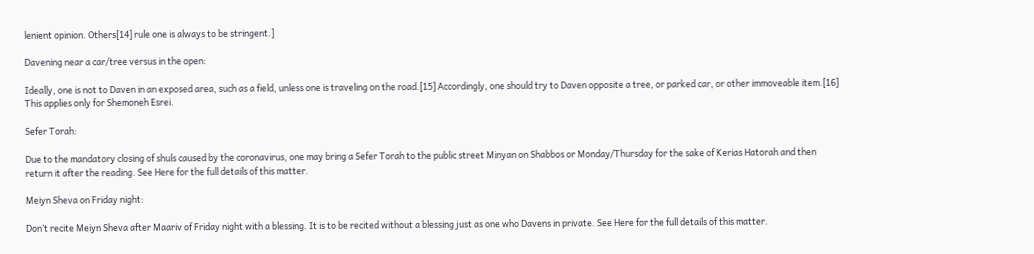lenient opinion. Others[14] rule one is always to be stringent.]

Davening near a car/tree versus in the open:

Ideally, one is not to Daven in an exposed area, such as a field, unless one is traveling on the road.[15] Accordingly, one should try to Daven opposite a tree, or parked car, or other immoveable item.[16] This applies only for Shemoneh Esrei.

Sefer Torah:

Due to the mandatory closing of shuls caused by the coronavirus, one may bring a Sefer Torah to the public street Minyan on Shabbos or Monday/Thursday for the sake of Kerias Hatorah and then return it after the reading. See Here for the full details of this matter.

Meiyn Sheva on Friday night:

Don’t recite Meiyn Sheva after Maariv of Friday night with a blessing. It is to be recited without a blessing just as one who Davens in private. See Here for the full details of this matter.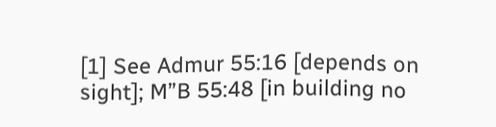[1] See Admur 55:16 [depends on sight]; M”B 55:48 [in building no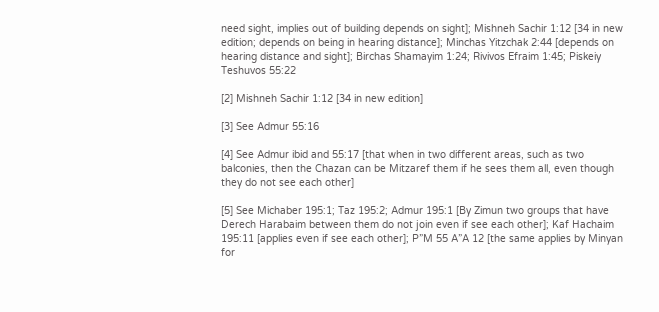need sight, implies out of building depends on sight]; Mishneh Sachir 1:12 [34 in new edition; depends on being in hearing distance]; Minchas Yitzchak 2:44 [depends on hearing distance and sight]; Birchas Shamayim 1:24; Rivivos Efraim 1:45; Piskeiy Teshuvos 55:22

[2] Mishneh Sachir 1:12 [34 in new edition]

[3] See Admur 55:16

[4] See Admur ibid and 55:17 [that when in two different areas, such as two balconies, then the Chazan can be Mitzaref them if he sees them all, even though they do not see each other]

[5] See Michaber 195:1; Taz 195:2; Admur 195:1 [By Zimun two groups that have Derech Harabaim between them do not join even if see each other]; Kaf Hachaim 195:11 [applies even if see each other]; P”M 55 A”A 12 [the same applies by Minyan for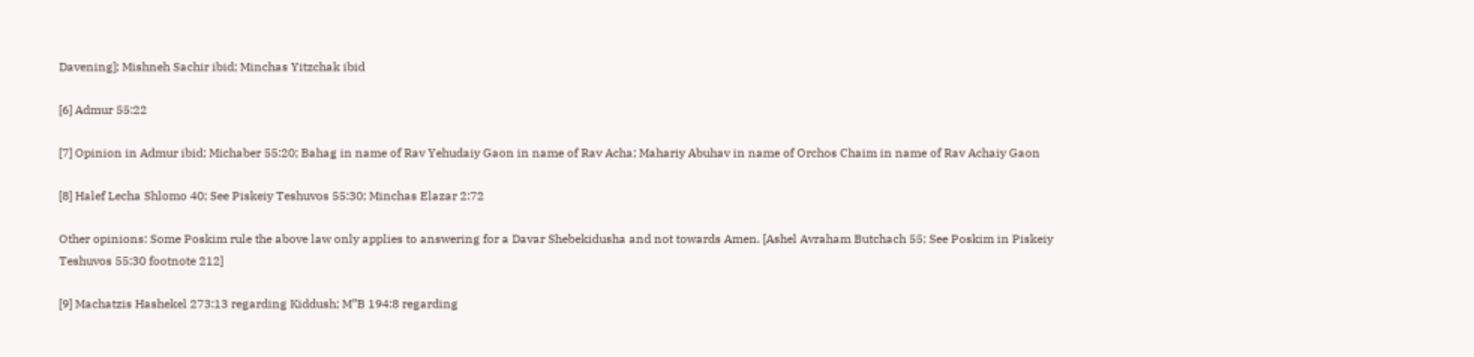Davening]; Mishneh Sachir ibid; Minchas Yitzchak ibid

[6] Admur 55:22

[7] Opinion in Admur ibid; Michaber 55:20; Bahag in name of Rav Yehudaiy Gaon in name of Rav Acha; Mahariy Abuhav in name of Orchos Chaim in name of Rav Achaiy Gaon

[8] Halef Lecha Shlomo 40; See Piskeiy Teshuvos 55:30; Minchas Elazar 2:72

Other opinions: Some Poskim rule the above law only applies to answering for a Davar Shebekidusha and not towards Amen. [Ashel Avraham Butchach 55; See Poskim in Piskeiy Teshuvos 55:30 footnote 212]

[9] Machatzis Hashekel 273:13 regarding Kiddush; M”B 194:8 regarding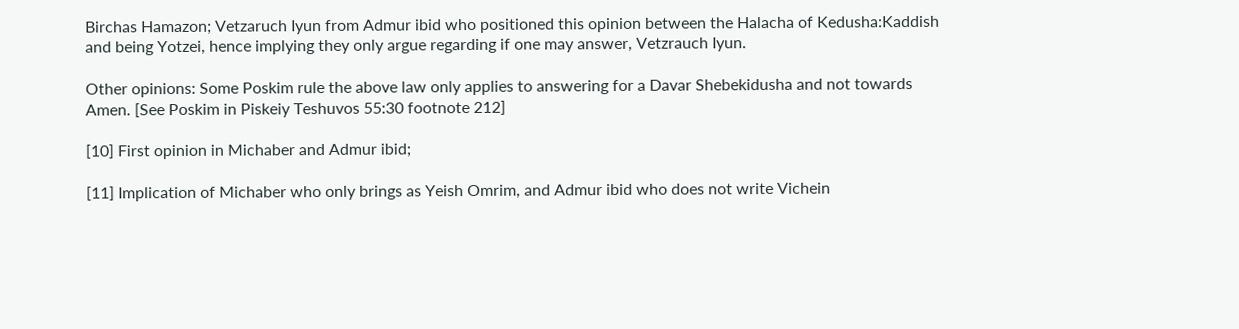Birchas Hamazon; Vetzaruch Iyun from Admur ibid who positioned this opinion between the Halacha of Kedusha:Kaddish and being Yotzei, hence implying they only argue regarding if one may answer, Vetzrauch Iyun.

Other opinions: Some Poskim rule the above law only applies to answering for a Davar Shebekidusha and not towards Amen. [See Poskim in Piskeiy Teshuvos 55:30 footnote 212]

[10] First opinion in Michaber and Admur ibid;

[11] Implication of Michaber who only brings as Yeish Omrim, and Admur ibid who does not write Vichein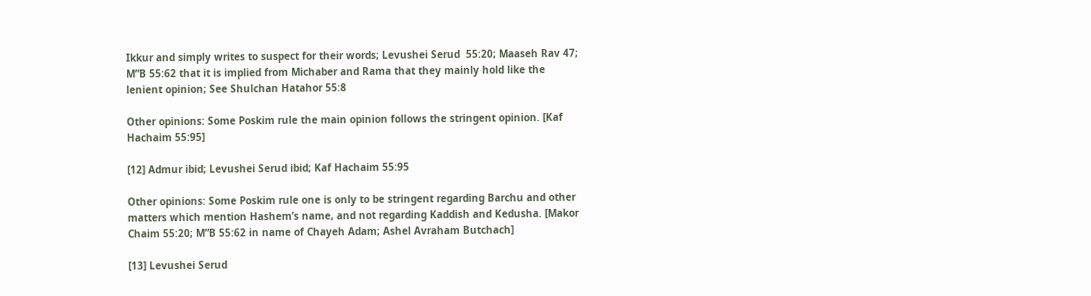Ikkur and simply writes to suspect for their words; Levushei Serud  55:20; Maaseh Rav 47; M”B 55:62 that it is implied from Michaber and Rama that they mainly hold like the lenient opinion; See Shulchan Hatahor 55:8

Other opinions: Some Poskim rule the main opinion follows the stringent opinion. [Kaf Hachaim 55:95]

[12] Admur ibid; Levushei Serud ibid; Kaf Hachaim 55:95

Other opinions: Some Poskim rule one is only to be stringent regarding Barchu and other matters which mention Hashem’s name, and not regarding Kaddish and Kedusha. [Makor Chaim 55:20; M”B 55:62 in name of Chayeh Adam; Ashel Avraham Butchach]

[13] Levushei Serud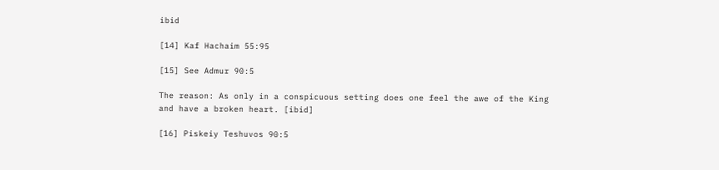ibid

[14] Kaf Hachaim 55:95

[15] See Admur 90:5

The reason: As only in a conspicuous setting does one feel the awe of the King and have a broken heart. [ibid]

[16] Piskeiy Teshuvos 90:5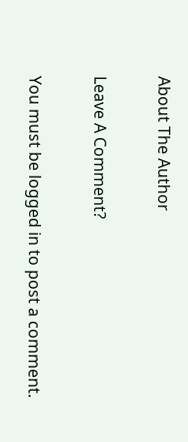About The Author

Leave A Comment?

You must be logged in to post a comment.